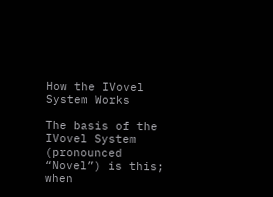How the IVovel System Works

The basis of the IVovel System (pronounced “Novel”) is this; when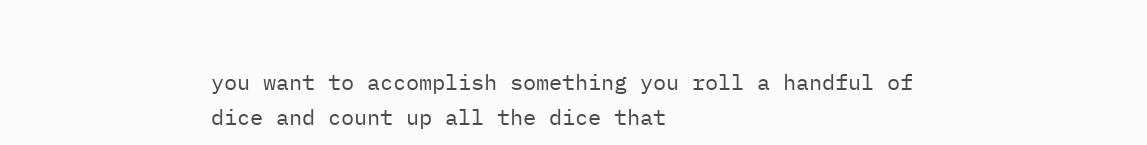you want to accomplish something you roll a handful of dice and count up all the dice that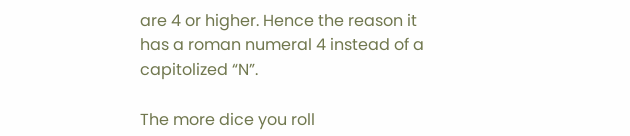are 4 or higher. Hence the reason it has a roman numeral 4 instead of a capitolized “N”.

The more dice you roll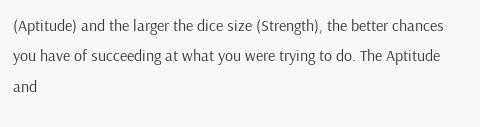(Aptitude) and the larger the dice size (Strength), the better chances you have of succeeding at what you were trying to do. The Aptitude and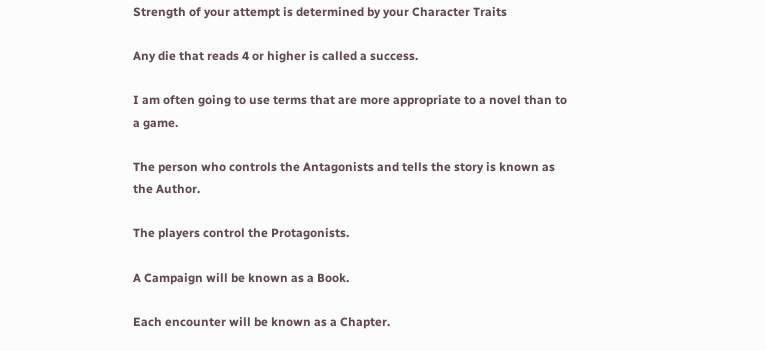Strength of your attempt is determined by your Character Traits

Any die that reads 4 or higher is called a success.

I am often going to use terms that are more appropriate to a novel than to a game.

The person who controls the Antagonists and tells the story is known as the Author.

The players control the Protagonists.

A Campaign will be known as a Book.

Each encounter will be known as a Chapter.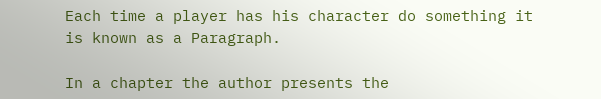Each time a player has his character do something it is known as a Paragraph.

In a chapter the author presents the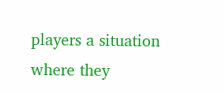players a situation where they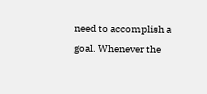need to accomplish a goal. Whenever the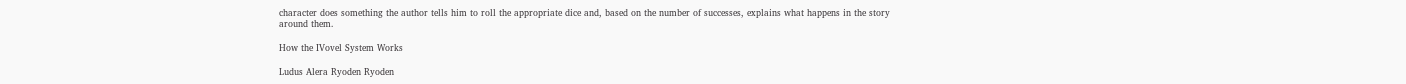character does something the author tells him to roll the appropriate dice and, based on the number of successes, explains what happens in the story around them.

How the IVovel System Works

Ludus Alera Ryoden Ryoden